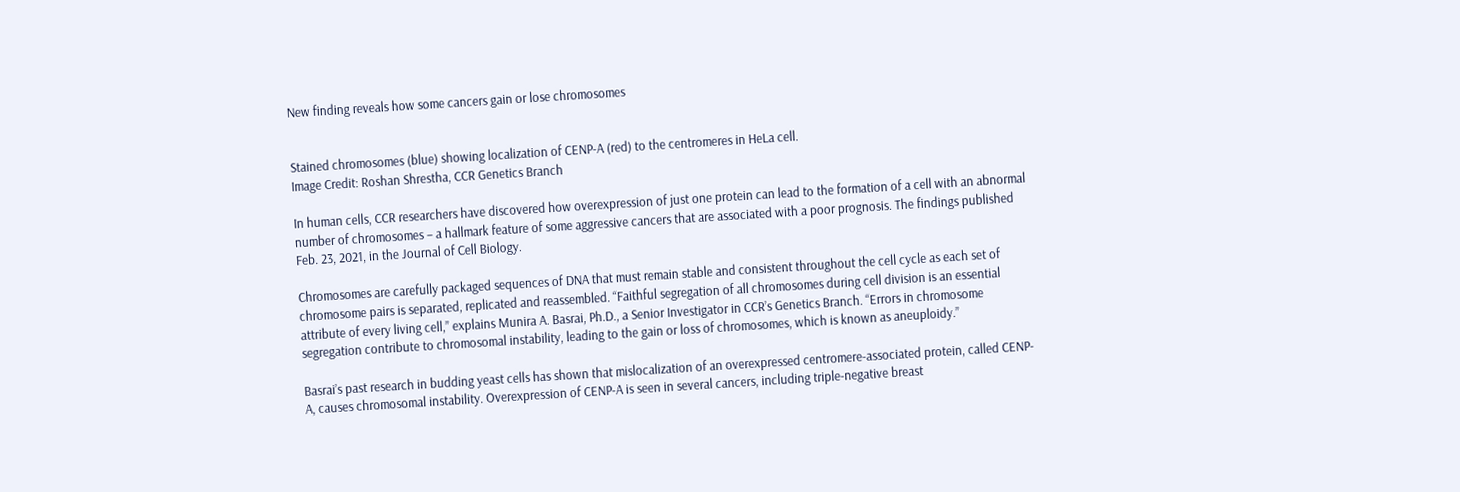New finding reveals how some cancers gain or lose chromosomes


Stained chromosomes (blue) showing localization of CENP-A (red) to the centromeres in HeLa cell.
Image Credit: Roshan Shrestha, CCR Genetics Branch

In human cells, CCR researchers have discovered how overexpression of just one protein can lead to the formation of a cell with an abnormal number of chromosomes – a hallmark feature of some aggressive cancers that are associated with a poor prognosis. The findings published Feb. 23, 2021, in the Journal of Cell Biology.

Chromosomes are carefully packaged sequences of DNA that must remain stable and consistent throughout the cell cycle as each set of chromosome pairs is separated, replicated and reassembled. “Faithful segregation of all chromosomes during cell division is an essential attribute of every living cell,” explains Munira A. Basrai, Ph.D., a Senior Investigator in CCR’s Genetics Branch. “Errors in chromosome segregation contribute to chromosomal instability, leading to the gain or loss of chromosomes, which is known as aneuploidy.”

Basrai’s past research in budding yeast cells has shown that mislocalization of an overexpressed centromere-associated protein, called CENP-A, causes chromosomal instability. Overexpression of CENP-A is seen in several cancers, including triple-negative breast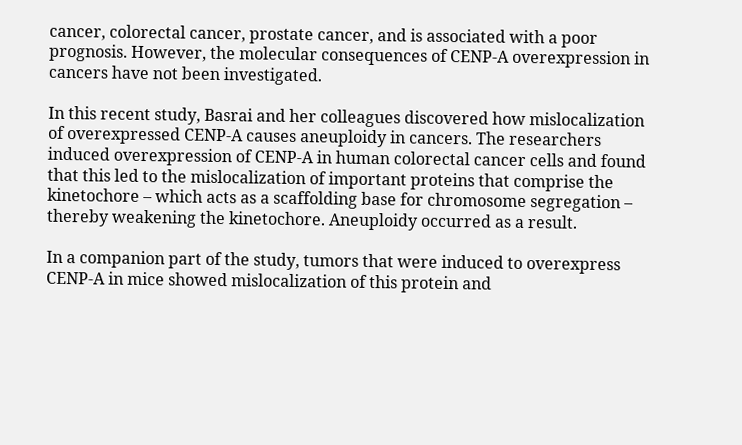cancer, colorectal cancer, prostate cancer, and is associated with a poor prognosis. However, the molecular consequences of CENP-A overexpression in cancers have not been investigated.

In this recent study, Basrai and her colleagues discovered how mislocalization of overexpressed CENP-A causes aneuploidy in cancers. The researchers induced overexpression of CENP-A in human colorectal cancer cells and found that this led to the mislocalization of important proteins that comprise the kinetochore – which acts as a scaffolding base for chromosome segregation – thereby weakening the kinetochore. Aneuploidy occurred as a result.

In a companion part of the study, tumors that were induced to overexpress CENP-A in mice showed mislocalization of this protein and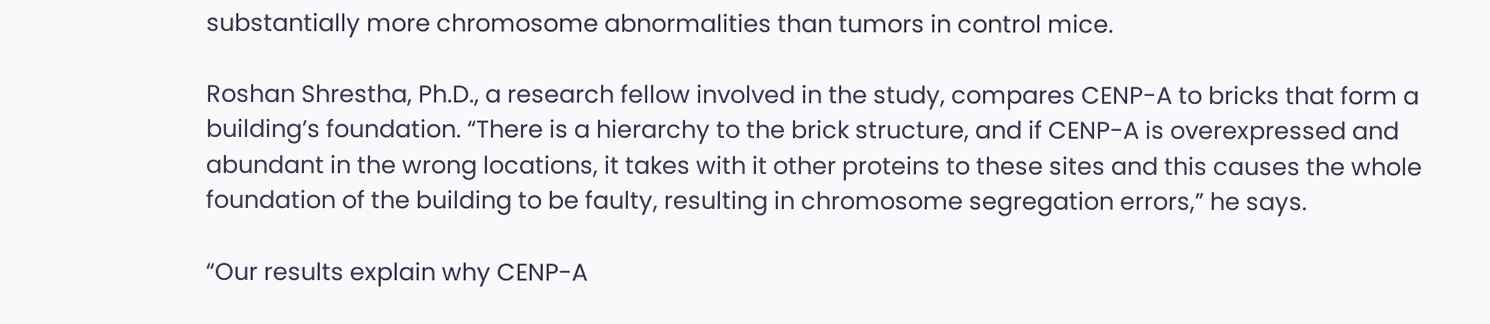substantially more chromosome abnormalities than tumors in control mice.

Roshan Shrestha, Ph.D., a research fellow involved in the study, compares CENP-A to bricks that form a building’s foundation. “There is a hierarchy to the brick structure, and if CENP-A is overexpressed and abundant in the wrong locations, it takes with it other proteins to these sites and this causes the whole foundation of the building to be faulty, resulting in chromosome segregation errors,” he says.

“Our results explain why CENP-A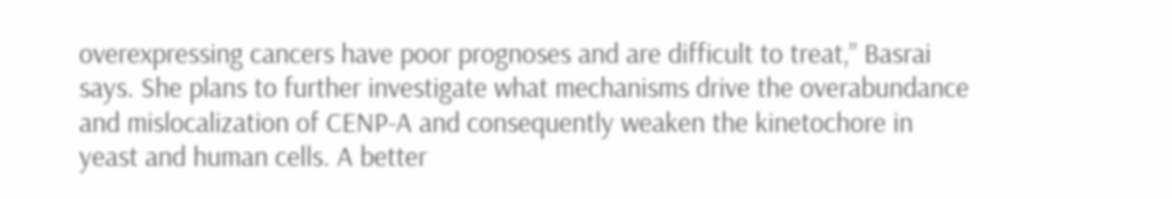overexpressing cancers have poor prognoses and are difficult to treat,” Basrai says. She plans to further investigate what mechanisms drive the overabundance and mislocalization of CENP-A and consequently weaken the kinetochore in yeast and human cells. A better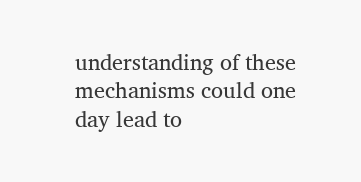understanding of these mechanisms could one day lead to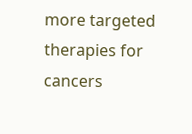more targeted therapies for cancers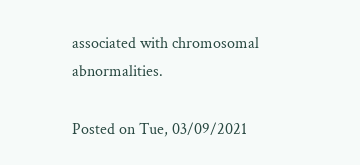associated with chromosomal abnormalities.

Posted on Tue, 03/09/2021